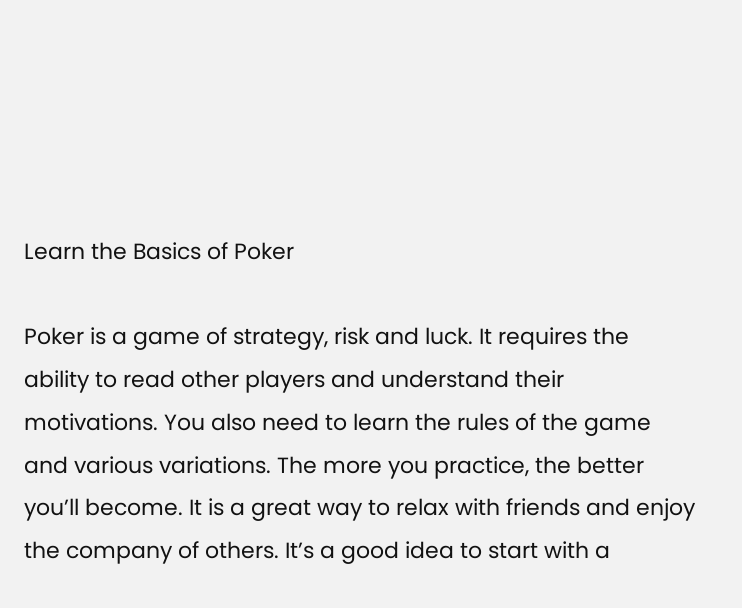Learn the Basics of Poker

Poker is a game of strategy, risk and luck. It requires the ability to read other players and understand their motivations. You also need to learn the rules of the game and various variations. The more you practice, the better you’ll become. It is a great way to relax with friends and enjoy the company of others. It’s a good idea to start with a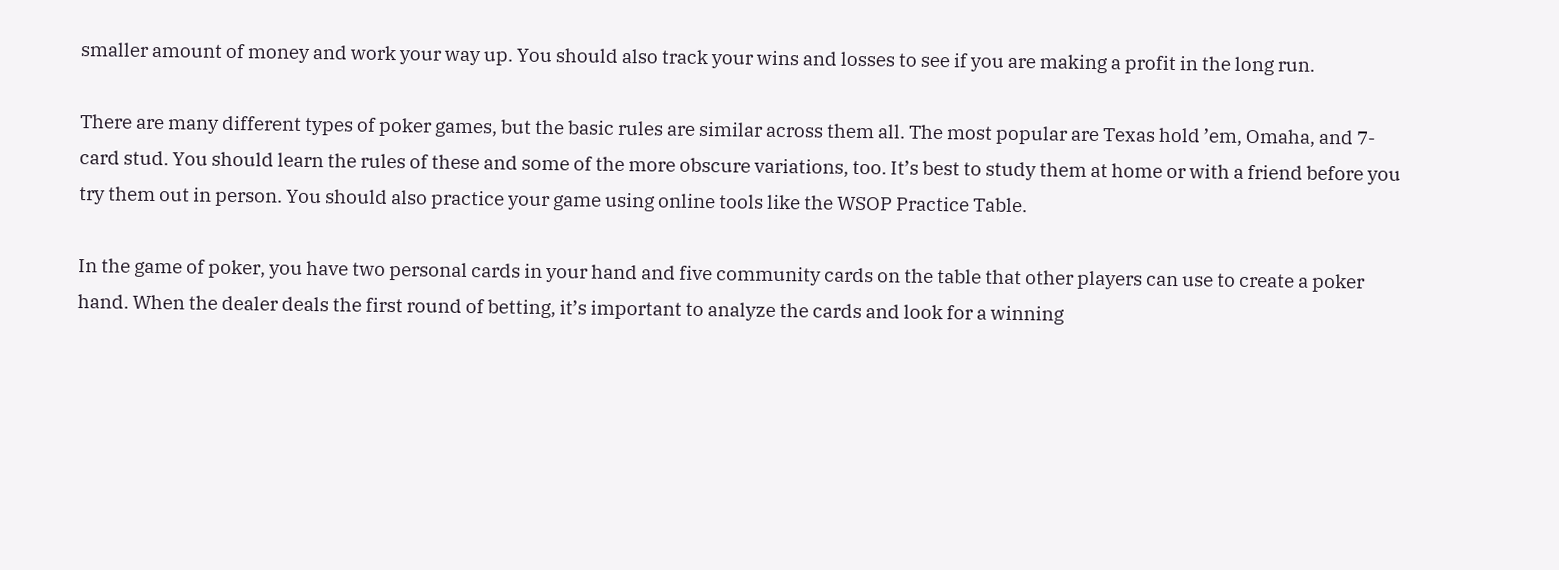smaller amount of money and work your way up. You should also track your wins and losses to see if you are making a profit in the long run.

There are many different types of poker games, but the basic rules are similar across them all. The most popular are Texas hold ’em, Omaha, and 7-card stud. You should learn the rules of these and some of the more obscure variations, too. It’s best to study them at home or with a friend before you try them out in person. You should also practice your game using online tools like the WSOP Practice Table.

In the game of poker, you have two personal cards in your hand and five community cards on the table that other players can use to create a poker hand. When the dealer deals the first round of betting, it’s important to analyze the cards and look for a winning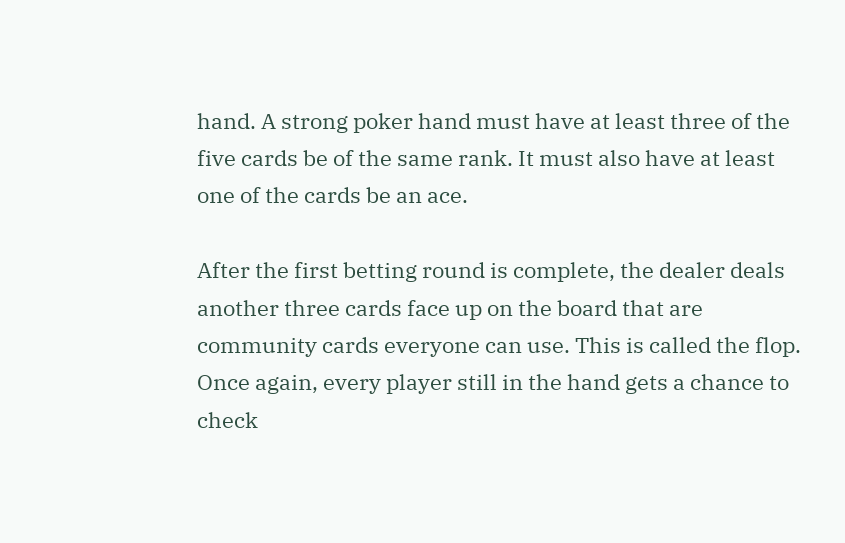hand. A strong poker hand must have at least three of the five cards be of the same rank. It must also have at least one of the cards be an ace.

After the first betting round is complete, the dealer deals another three cards face up on the board that are community cards everyone can use. This is called the flop. Once again, every player still in the hand gets a chance to check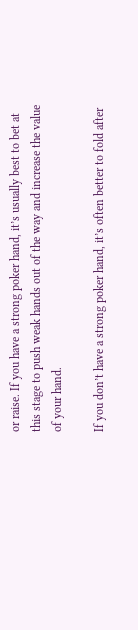or raise. If you have a strong poker hand, it’s usually best to bet at this stage to push weak hands out of the way and increase the value of your hand.

If you don’t have a strong poker hand, it’s often better to fold after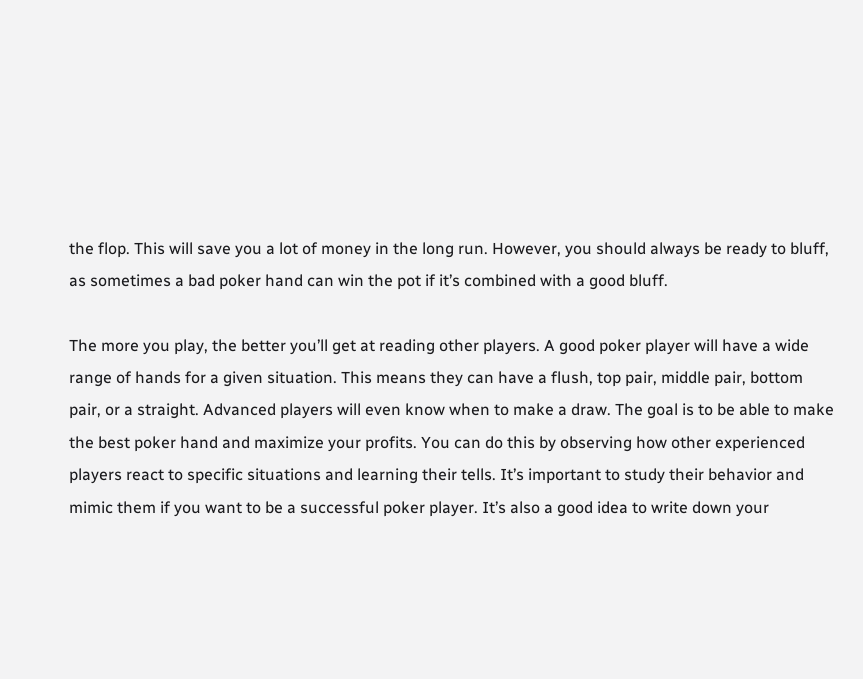the flop. This will save you a lot of money in the long run. However, you should always be ready to bluff, as sometimes a bad poker hand can win the pot if it’s combined with a good bluff.

The more you play, the better you’ll get at reading other players. A good poker player will have a wide range of hands for a given situation. This means they can have a flush, top pair, middle pair, bottom pair, or a straight. Advanced players will even know when to make a draw. The goal is to be able to make the best poker hand and maximize your profits. You can do this by observing how other experienced players react to specific situations and learning their tells. It’s important to study their behavior and mimic them if you want to be a successful poker player. It’s also a good idea to write down your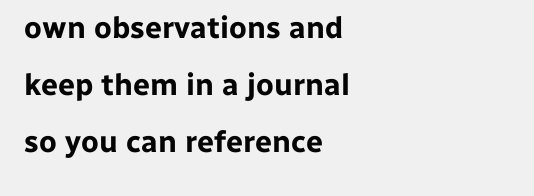own observations and keep them in a journal so you can reference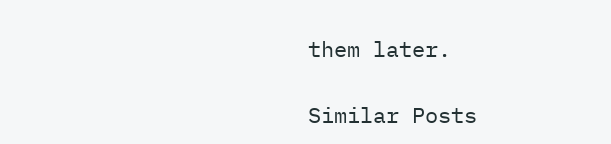them later.

Similar Posts